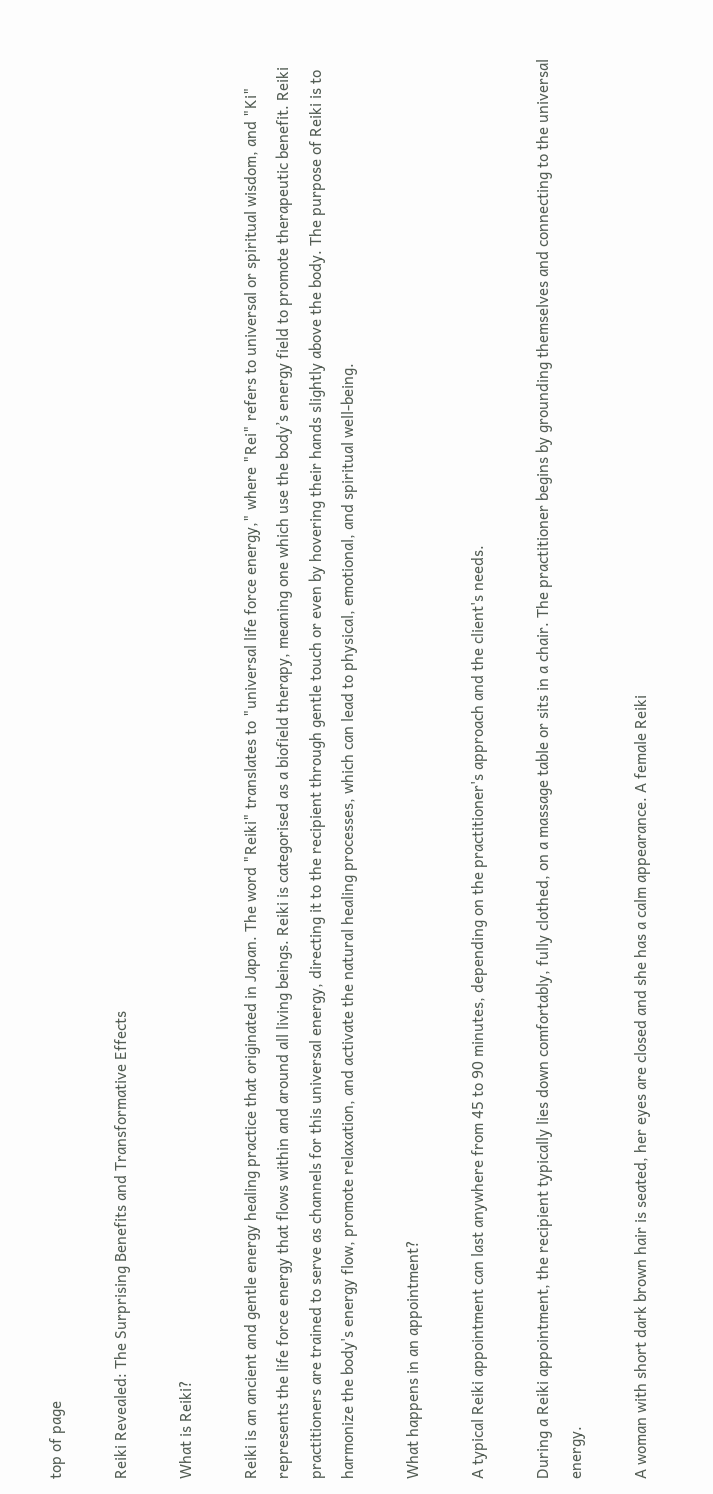top of page

Reiki Revealed: The Surprising Benefits and Transformative Effects

What is Reiki?

Reiki is an ancient and gentle energy healing practice that originated in Japan. The word "Reiki" translates to "universal life force energy," where "Rei" refers to universal or spiritual wisdom, and "Ki" represents the life force energy that flows within and around all living beings. Reiki is categorised as a biofield therapy, meaning one which use the body’s energy field to promote therapeutic benefit. Reiki practitioners are trained to serve as channels for this universal energy, directing it to the recipient through gentle touch or even by hovering their hands slightly above the body. The purpose of Reiki is to harmonize the body's energy flow, promote relaxation, and activate the natural healing processes, which can lead to physical, emotional, and spiritual well-being.

What happens in an appointment?

A typical Reiki appointment can last anywhere from 45 to 90 minutes, depending on the practitioner's approach and the client's needs.

During a Reiki appointment, the recipient typically lies down comfortably, fully clothed, on a massage table or sits in a chair. The practitioner begins by grounding themselves and connecting to the universal energy.

A woman with short dark brown hair is seated, her eyes are closed and she has a calm appearance. A female Reiki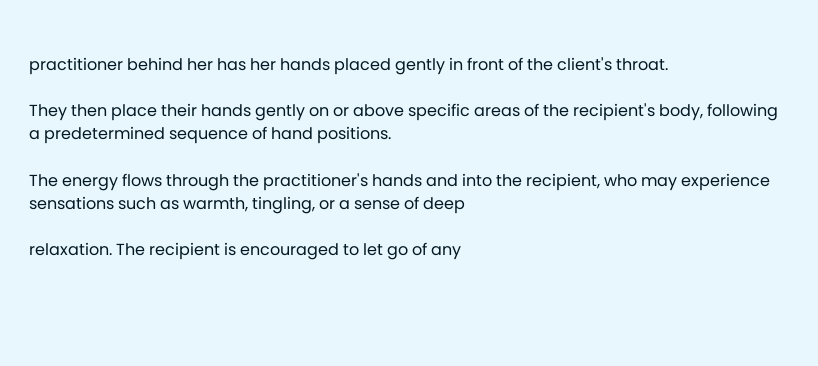practitioner behind her has her hands placed gently in front of the client's throat.

They then place their hands gently on or above specific areas of the recipient's body, following a predetermined sequence of hand positions.

The energy flows through the practitioner's hands and into the recipient, who may experience sensations such as warmth, tingling, or a sense of deep

relaxation. The recipient is encouraged to let go of any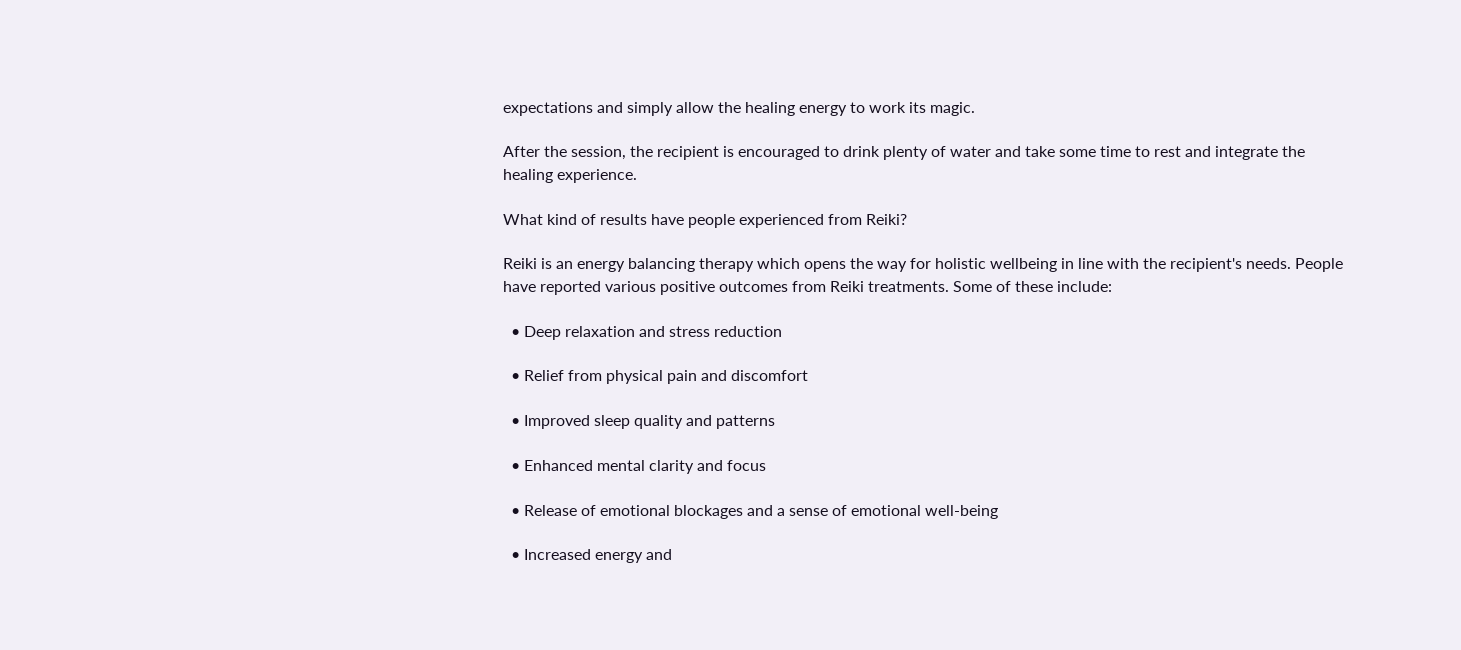expectations and simply allow the healing energy to work its magic.

After the session, the recipient is encouraged to drink plenty of water and take some time to rest and integrate the healing experience.

What kind of results have people experienced from Reiki?

Reiki is an energy balancing therapy which opens the way for holistic wellbeing in line with the recipient's needs. People have reported various positive outcomes from Reiki treatments. Some of these include:

  • Deep relaxation and stress reduction

  • Relief from physical pain and discomfort

  • Improved sleep quality and patterns

  • Enhanced mental clarity and focus

  • Release of emotional blockages and a sense of emotional well-being

  • Increased energy and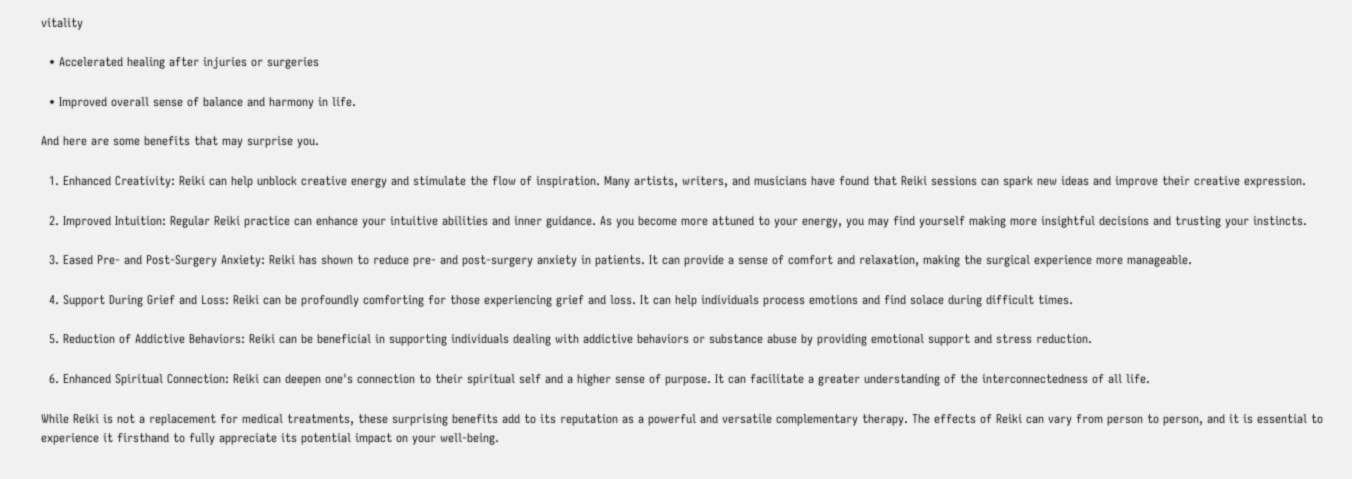vitality

  • Accelerated healing after injuries or surgeries

  • Improved overall sense of balance and harmony in life.

And here are some benefits that may surprise you.

  1. Enhanced Creativity: Reiki can help unblock creative energy and stimulate the flow of inspiration. Many artists, writers, and musicians have found that Reiki sessions can spark new ideas and improve their creative expression.

  2. Improved Intuition: Regular Reiki practice can enhance your intuitive abilities and inner guidance. As you become more attuned to your energy, you may find yourself making more insightful decisions and trusting your instincts.

  3. Eased Pre- and Post-Surgery Anxiety: Reiki has shown to reduce pre- and post-surgery anxiety in patients. It can provide a sense of comfort and relaxation, making the surgical experience more manageable.

  4. Support During Grief and Loss: Reiki can be profoundly comforting for those experiencing grief and loss. It can help individuals process emotions and find solace during difficult times.

  5. Reduction of Addictive Behaviors: Reiki can be beneficial in supporting individuals dealing with addictive behaviors or substance abuse by providing emotional support and stress reduction.

  6. Enhanced Spiritual Connection: Reiki can deepen one's connection to their spiritual self and a higher sense of purpose. It can facilitate a greater understanding of the interconnectedness of all life.

While Reiki is not a replacement for medical treatments, these surprising benefits add to its reputation as a powerful and versatile complementary therapy. The effects of Reiki can vary from person to person, and it is essential to experience it firsthand to fully appreciate its potential impact on your well-being.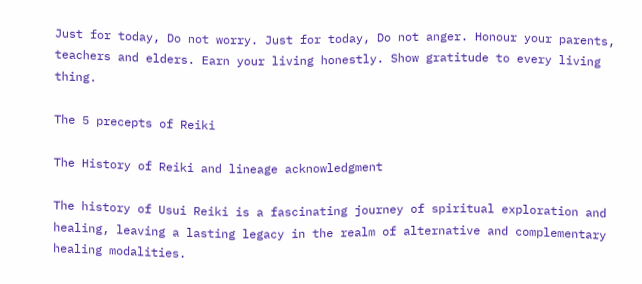Just for today, Do not worry. Just for today, Do not anger. Honour your parents, teachers and elders. Earn your living honestly. Show gratitude to every living thing.

The 5 precepts of Reiki

The History of Reiki and lineage acknowledgment

The history of Usui Reiki is a fascinating journey of spiritual exploration and healing, leaving a lasting legacy in the realm of alternative and complementary healing modalities.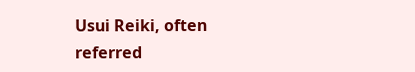Usui Reiki, often referred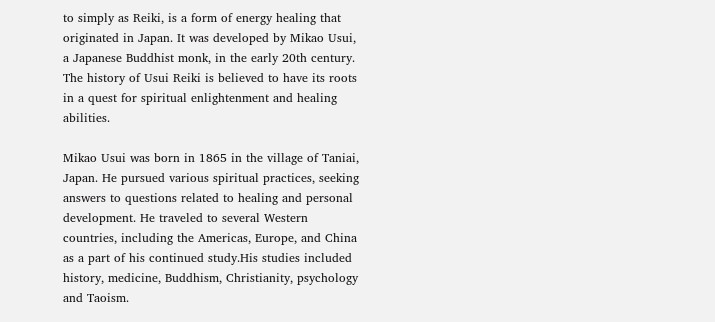to simply as Reiki, is a form of energy healing that originated in Japan. It was developed by Mikao Usui, a Japanese Buddhist monk, in the early 20th century. The history of Usui Reiki is believed to have its roots in a quest for spiritual enlightenment and healing abilities.

Mikao Usui was born in 1865 in the village of Taniai, Japan. He pursued various spiritual practices, seeking answers to questions related to healing and personal development. He traveled to several Western countries, including the Americas, Europe, and China as a part of his continued study.His studies included history, medicine, Buddhism, Christianity, psychology and Taoism.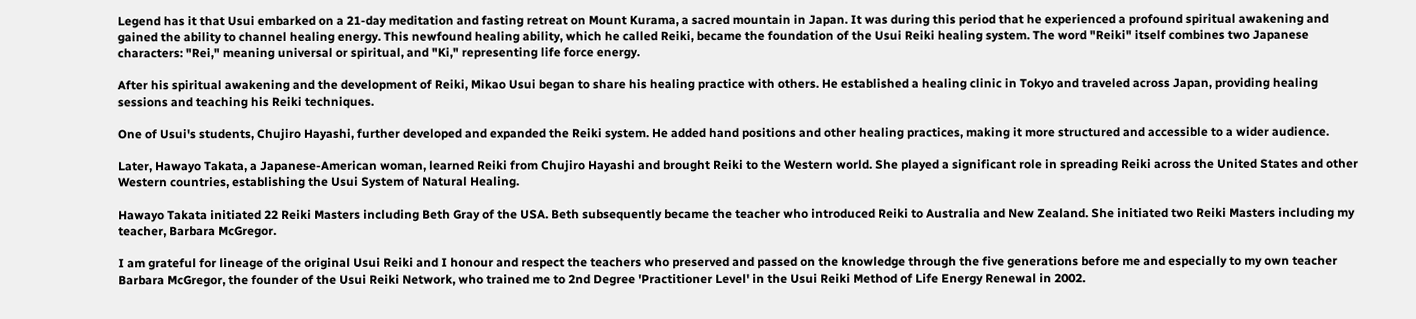Legend has it that Usui embarked on a 21-day meditation and fasting retreat on Mount Kurama, a sacred mountain in Japan. It was during this period that he experienced a profound spiritual awakening and gained the ability to channel healing energy. This newfound healing ability, which he called Reiki, became the foundation of the Usui Reiki healing system. The word "Reiki" itself combines two Japanese characters: "Rei," meaning universal or spiritual, and "Ki," representing life force energy.

After his spiritual awakening and the development of Reiki, Mikao Usui began to share his healing practice with others. He established a healing clinic in Tokyo and traveled across Japan, providing healing sessions and teaching his Reiki techniques.

One of Usui's students, Chujiro Hayashi, further developed and expanded the Reiki system. He added hand positions and other healing practices, making it more structured and accessible to a wider audience.

Later, Hawayo Takata, a Japanese-American woman, learned Reiki from Chujiro Hayashi and brought Reiki to the Western world. She played a significant role in spreading Reiki across the United States and other Western countries, establishing the Usui System of Natural Healing.

Hawayo Takata initiated 22 Reiki Masters including Beth Gray of the USA. Beth subsequently became the teacher who introduced Reiki to Australia and New Zealand. She initiated two Reiki Masters including my teacher, Barbara McGregor.

I am grateful for lineage of the original Usui Reiki and I honour and respect the teachers who preserved and passed on the knowledge through the five generations before me and especially to my own teacher Barbara McGregor, the founder of the Usui Reiki Network, who trained me to 2nd Degree 'Practitioner Level' in the Usui Reiki Method of Life Energy Renewal in 2002.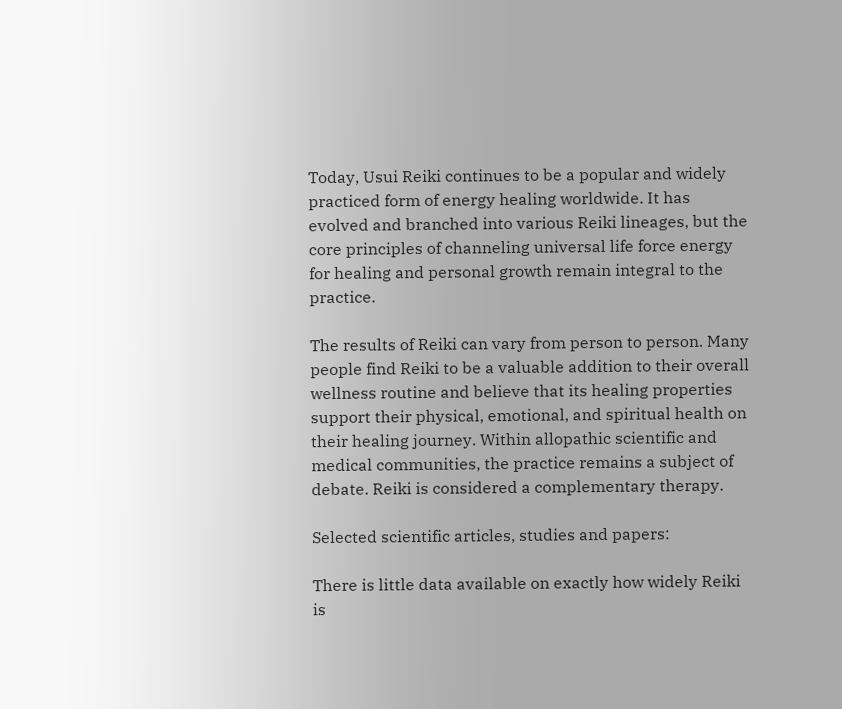Today, Usui Reiki continues to be a popular and widely practiced form of energy healing worldwide. It has evolved and branched into various Reiki lineages, but the core principles of channeling universal life force energy for healing and personal growth remain integral to the practice.

The results of Reiki can vary from person to person. Many people find Reiki to be a valuable addition to their overall wellness routine and believe that its healing properties support their physical, emotional, and spiritual health on their healing journey. Within allopathic scientific and medical communities, the practice remains a subject of debate. Reiki is considered a complementary therapy.

Selected scientific articles, studies and papers:

There is little data available on exactly how widely Reiki is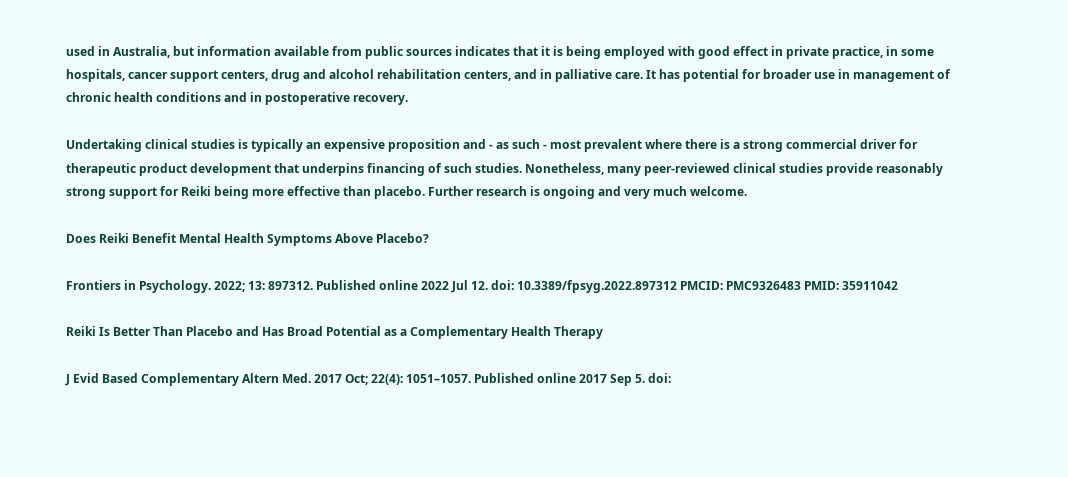used in Australia, but information available from public sources indicates that it is being employed with good effect in private practice, in some hospitals, cancer support centers, drug and alcohol rehabilitation centers, and in palliative care. It has potential for broader use in management of chronic health conditions and in postoperative recovery.

Undertaking clinical studies is typically an expensive proposition and - as such - most prevalent where there is a strong commercial driver for therapeutic product development that underpins financing of such studies. Nonetheless, many peer-reviewed clinical studies provide reasonably strong support for Reiki being more effective than placebo. Further research is ongoing and very much welcome.

Does Reiki Benefit Mental Health Symptoms Above Placebo?

Frontiers in Psychology. 2022; 13: 897312. Published online 2022 Jul 12. doi: 10.3389/fpsyg.2022.897312 PMCID: PMC9326483 PMID: 35911042

Reiki Is Better Than Placebo and Has Broad Potential as a Complementary Health Therapy

J Evid Based Complementary Altern Med. 2017 Oct; 22(4): 1051–1057. Published online 2017 Sep 5. doi: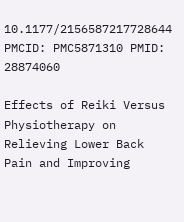10.1177/2156587217728644 PMCID: PMC5871310 PMID: 28874060

Effects of Reiki Versus Physiotherapy on Relieving Lower Back Pain and Improving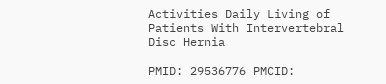Activities Daily Living of Patients With Intervertebral Disc Hernia

PMID: 29536776 PMCID: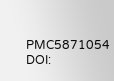PMC5871054 DOI: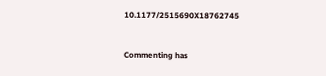10.1177/2515690X18762745


Commenting has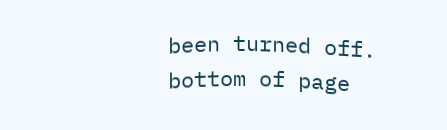been turned off.
bottom of page